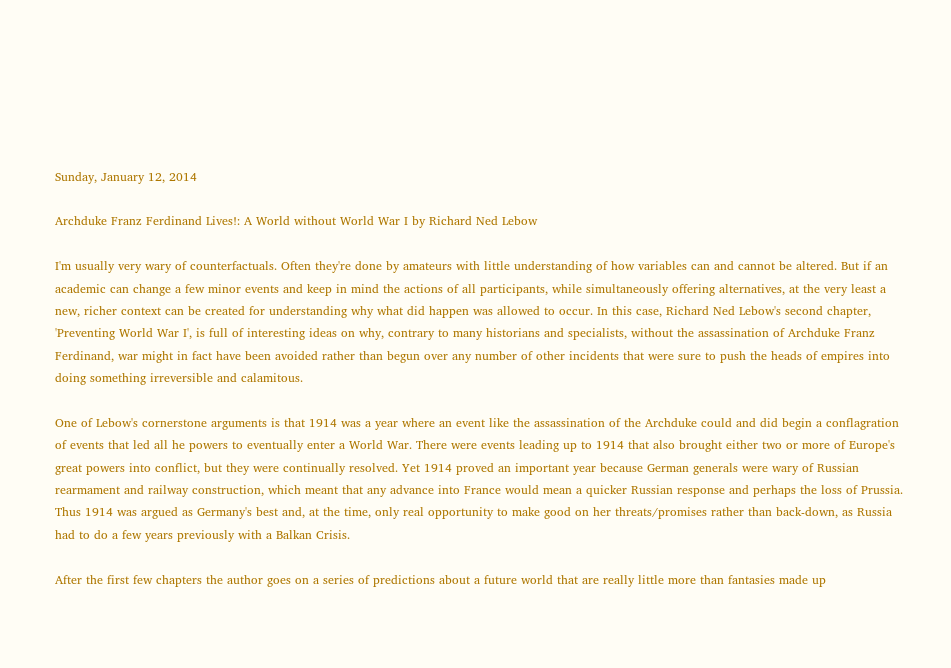Sunday, January 12, 2014

Archduke Franz Ferdinand Lives!: A World without World War I by Richard Ned Lebow

I'm usually very wary of counterfactuals. Often they're done by amateurs with little understanding of how variables can and cannot be altered. But if an academic can change a few minor events and keep in mind the actions of all participants, while simultaneously offering alternatives, at the very least a new, richer context can be created for understanding why what did happen was allowed to occur. In this case, Richard Ned Lebow's second chapter, 'Preventing World War I', is full of interesting ideas on why, contrary to many historians and specialists, without the assassination of Archduke Franz Ferdinand, war might in fact have been avoided rather than begun over any number of other incidents that were sure to push the heads of empires into doing something irreversible and calamitous.

One of Lebow's cornerstone arguments is that 1914 was a year where an event like the assassination of the Archduke could and did begin a conflagration of events that led all he powers to eventually enter a World War. There were events leading up to 1914 that also brought either two or more of Europe's great powers into conflict, but they were continually resolved. Yet 1914 proved an important year because German generals were wary of Russian rearmament and railway construction, which meant that any advance into France would mean a quicker Russian response and perhaps the loss of Prussia. Thus 1914 was argued as Germany's best and, at the time, only real opportunity to make good on her threats/promises rather than back-down, as Russia had to do a few years previously with a Balkan Crisis.

After the first few chapters the author goes on a series of predictions about a future world that are really little more than fantasies made up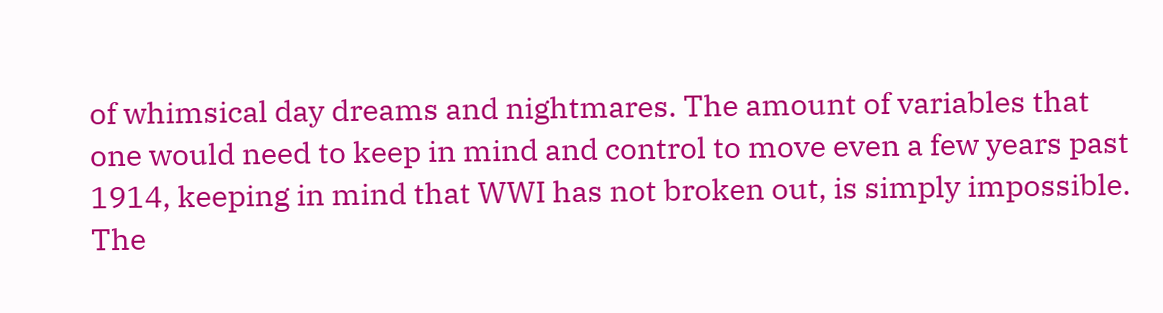of whimsical day dreams and nightmares. The amount of variables that one would need to keep in mind and control to move even a few years past 1914, keeping in mind that WWI has not broken out, is simply impossible. The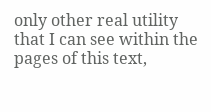only other real utility that I can see within the pages of this text,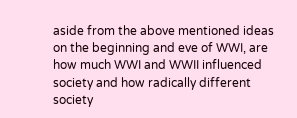aside from the above mentioned ideas on the beginning and eve of WWI, are how much WWI and WWII influenced society and how radically different society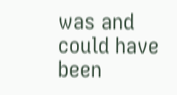was and could have been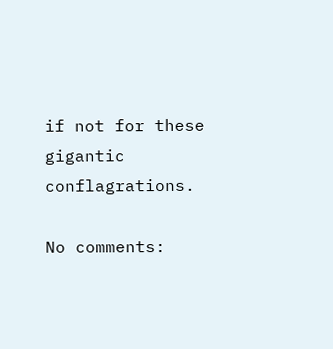if not for these gigantic conflagrations.

No comments: